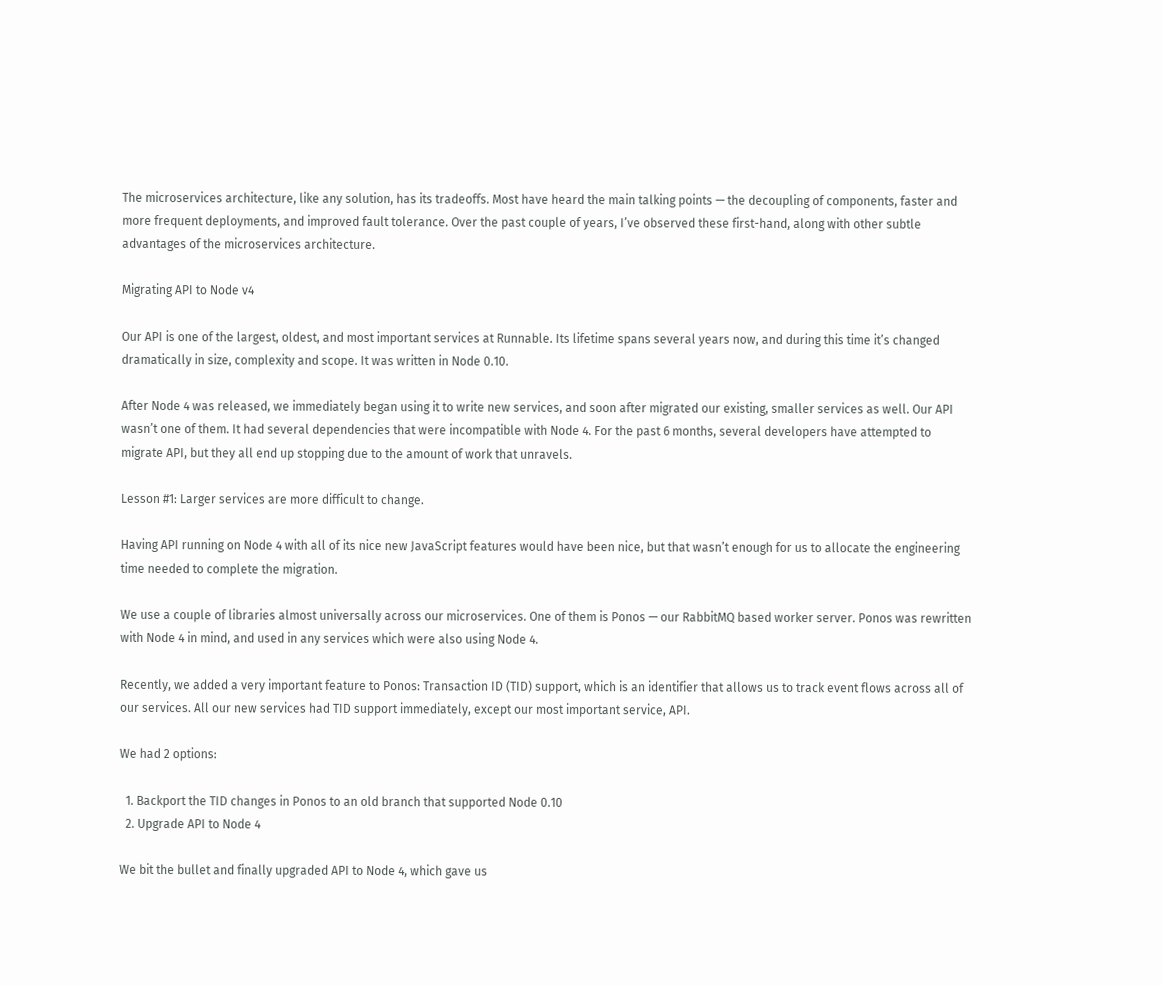The microservices architecture, like any solution, has its tradeoffs. Most have heard the main talking points — the decoupling of components, faster and more frequent deployments, and improved fault tolerance. Over the past couple of years, I’ve observed these first-hand, along with other subtle advantages of the microservices architecture.

Migrating API to Node v4

Our API is one of the largest, oldest, and most important services at Runnable. Its lifetime spans several years now, and during this time it’s changed dramatically in size, complexity and scope. It was written in Node 0.10.

After Node 4 was released, we immediately began using it to write new services, and soon after migrated our existing, smaller services as well. Our API wasn’t one of them. It had several dependencies that were incompatible with Node 4. For the past 6 months, several developers have attempted to migrate API, but they all end up stopping due to the amount of work that unravels.

Lesson #1: Larger services are more difficult to change.

Having API running on Node 4 with all of its nice new JavaScript features would have been nice, but that wasn’t enough for us to allocate the engineering time needed to complete the migration.

We use a couple of libraries almost universally across our microservices. One of them is Ponos — our RabbitMQ based worker server. Ponos was rewritten with Node 4 in mind, and used in any services which were also using Node 4.

Recently, we added a very important feature to Ponos: Transaction ID (TID) support, which is an identifier that allows us to track event flows across all of our services. All our new services had TID support immediately, except our most important service, API.

We had 2 options:

  1. Backport the TID changes in Ponos to an old branch that supported Node 0.10
  2. Upgrade API to Node 4

We bit the bullet and finally upgraded API to Node 4, which gave us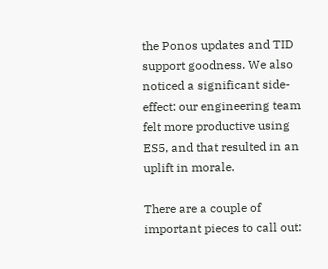the Ponos updates and TID support goodness. We also noticed a significant side-effect: our engineering team felt more productive using ES5, and that resulted in an uplift in morale.

There are a couple of important pieces to call out: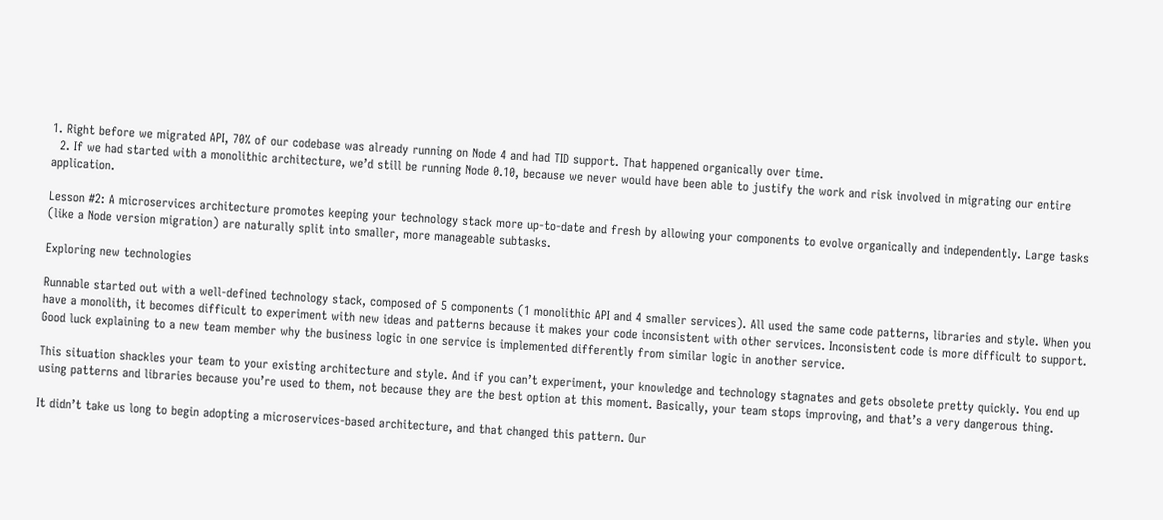1. Right before we migrated API, 70% of our codebase was already running on Node 4 and had TID support. That happened organically over time.
  2. If we had started with a monolithic architecture, we’d still be running Node 0.10, because we never would have been able to justify the work and risk involved in migrating our entire application.

Lesson #2: A microservices architecture promotes keeping your technology stack more up-to-date and fresh by allowing your components to evolve organically and independently. Large tasks (like a Node version migration) are naturally split into smaller, more manageable subtasks.

Exploring new technologies

Runnable started out with a well-defined technology stack, composed of 5 components (1 monolithic API and 4 smaller services). All used the same code patterns, libraries and style. When you have a monolith, it becomes difficult to experiment with new ideas and patterns because it makes your code inconsistent with other services. Inconsistent code is more difficult to support. Good luck explaining to a new team member why the business logic in one service is implemented differently from similar logic in another service.

This situation shackles your team to your existing architecture and style. And if you can’t experiment, your knowledge and technology stagnates and gets obsolete pretty quickly. You end up using patterns and libraries because you’re used to them, not because they are the best option at this moment. Basically, your team stops improving, and that’s a very dangerous thing.

It didn’t take us long to begin adopting a microservices-based architecture, and that changed this pattern. Our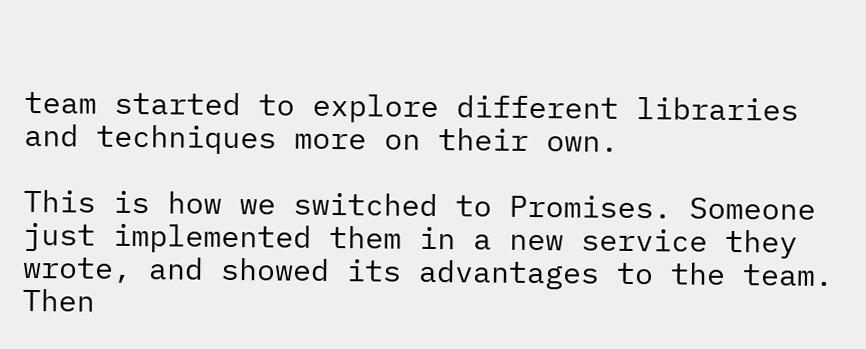team started to explore different libraries and techniques more on their own.

This is how we switched to Promises. Someone just implemented them in a new service they wrote, and showed its advantages to the team. Then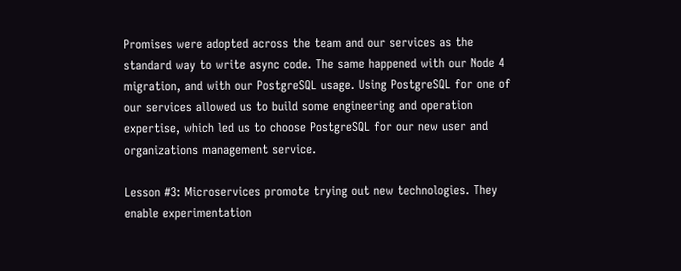Promises were adopted across the team and our services as the standard way to write async code. The same happened with our Node 4 migration, and with our PostgreSQL usage. Using PostgreSQL for one of our services allowed us to build some engineering and operation expertise, which led us to choose PostgreSQL for our new user and organizations management service.

Lesson #3: Microservices promote trying out new technologies. They enable experimentation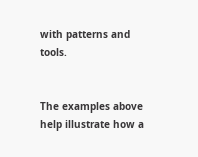with patterns and tools.


The examples above help illustrate how a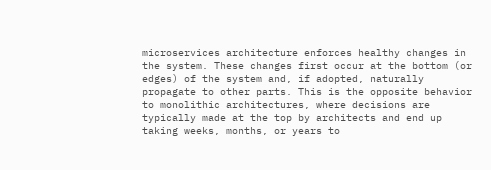microservices architecture enforces healthy changes in the system. These changes first occur at the bottom (or edges) of the system and, if adopted, naturally propagate to other parts. This is the opposite behavior to monolithic architectures, where decisions are typically made at the top by architects and end up taking weeks, months, or years to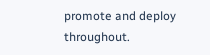promote and deploy throughout.